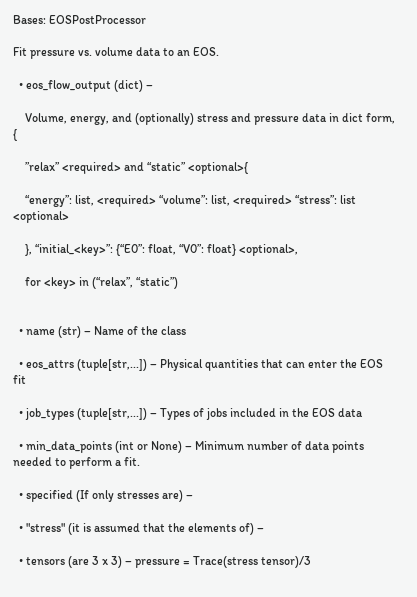Bases: EOSPostProcessor

Fit pressure vs. volume data to an EOS.

  • eos_flow_output (dict) –

    Volume, energy, and (optionally) stress and pressure data in dict form, {

    ”relax” <required> and “static” <optional>{

    “energy”: list, <required> “volume”: list, <required> “stress”: list <optional>

    }, “initial_<key>”: {“E0”: float, “V0”: float} <optional>,

    for <key> in (“relax”, “static”)


  • name (str) – Name of the class

  • eos_attrs (tuple[str,...]) – Physical quantities that can enter the EOS fit

  • job_types (tuple[str,...]) – Types of jobs included in the EOS data

  • min_data_points (int or None) – Minimum number of data points needed to perform a fit.

  • specified (If only stresses are) –

  • "stress" (it is assumed that the elements of) –

  • tensors (are 3 x 3) – pressure = Trace(stress tensor)/3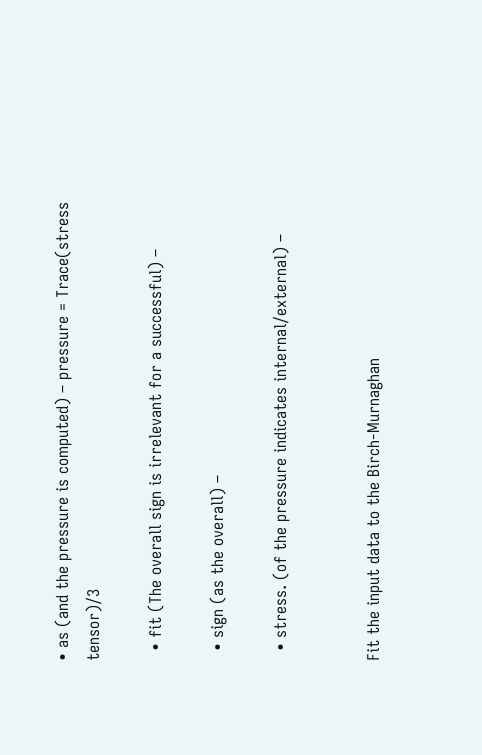• as (and the pressure is computed) – pressure = Trace(stress tensor)/3

  • fit (The overall sign is irrelevant for a successful) –

  • sign (as the overall) –

  • stress. (of the pressure indicates internal/external) –


Fit the input data to the Birch-Murnaghan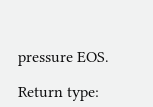pressure EOS.

Return type: